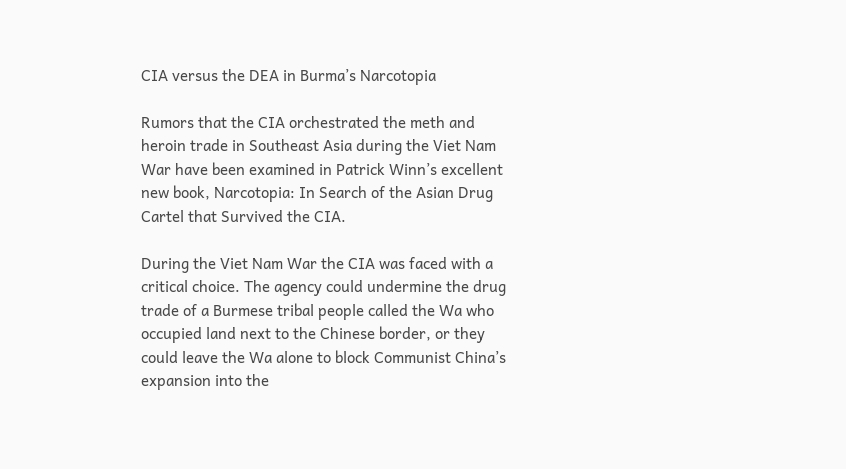CIA versus the DEA in Burma’s Narcotopia

Rumors that the CIA orchestrated the meth and heroin trade in Southeast Asia during the Viet Nam War have been examined in Patrick Winn’s excellent new book, Narcotopia: In Search of the Asian Drug Cartel that Survived the CIA.

During the Viet Nam War the CIA was faced with a critical choice. The agency could undermine the drug trade of a Burmese tribal people called the Wa who occupied land next to the Chinese border, or they could leave the Wa alone to block Communist China’s expansion into the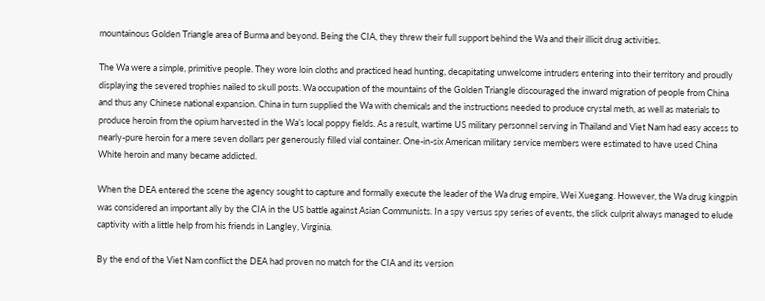mountainous Golden Triangle area of Burma and beyond. Being the CIA, they threw their full support behind the Wa and their illicit drug activities.

The Wa were a simple, primitive people. They wore loin cloths and practiced head hunting, decapitating unwelcome intruders entering into their territory and proudly displaying the severed trophies nailed to skull posts. Wa occupation of the mountains of the Golden Triangle discouraged the inward migration of people from China and thus any Chinese national expansion. China in turn supplied the Wa with chemicals and the instructions needed to produce crystal meth, as well as materials to produce heroin from the opium harvested in the Wa’s local poppy fields. As a result, wartime US military personnel serving in Thailand and Viet Nam had easy access to nearly-pure heroin for a mere seven dollars per generously filled vial container. One-in-six American military service members were estimated to have used China White heroin and many became addicted.

When the DEA entered the scene the agency sought to capture and formally execute the leader of the Wa drug empire, Wei Xuegang. However, the Wa drug kingpin was considered an important ally by the CIA in the US battle against Asian Communists. In a spy versus spy series of events, the slick culprit always managed to elude captivity with a little help from his friends in Langley, Virginia.

By the end of the Viet Nam conflict the DEA had proven no match for the CIA and its version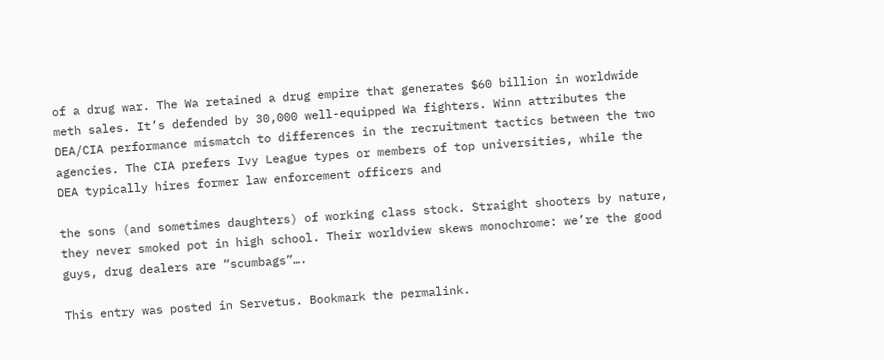of a drug war. The Wa retained a drug empire that generates $60 billion in worldwide meth sales. It’s defended by 30,000 well-equipped Wa fighters. Winn attributes the DEA/CIA performance mismatch to differences in the recruitment tactics between the two agencies. The CIA prefers Ivy League types or members of top universities, while the DEA typically hires former law enforcement officers and

the sons (and sometimes daughters) of working class stock. Straight shooters by nature, they never smoked pot in high school. Their worldview skews monochrome: we’re the good guys, drug dealers are “scumbags”….

This entry was posted in Servetus. Bookmark the permalink.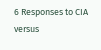6 Responses to CIA versus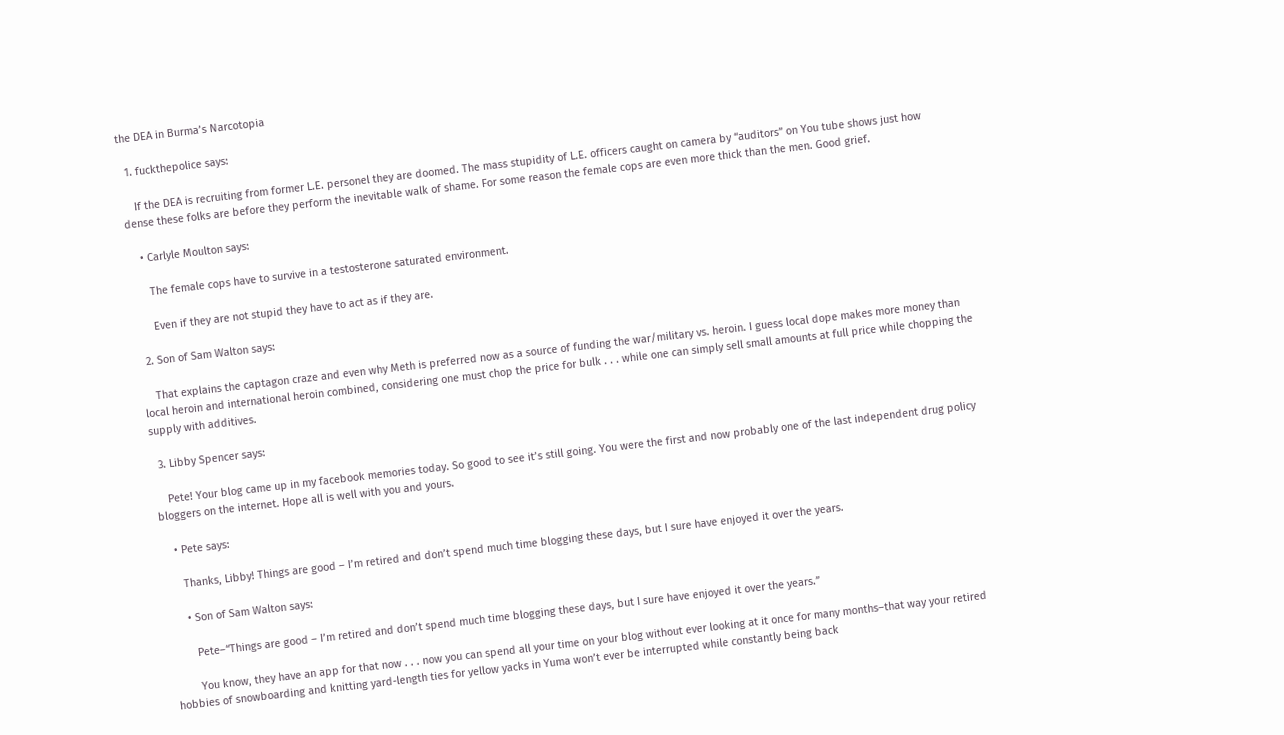the DEA in Burma’s Narcotopia

  1. fuckthepolice says:

    If the DEA is recruiting from former L.E. personel they are doomed. The mass stupidity of L.E. officers caught on camera by “auditors” on You tube shows just how dense these folks are before they perform the inevitable walk of shame. For some reason the female cops are even more thick than the men. Good grief.

    • Carlyle Moulton says:

      The female cops have to survive in a testosterone saturated environment.

      Even if they are not stupid they have to act as if they are.

  2. Son of Sam Walton says:

    That explains the captagon craze and even why Meth is preferred now as a source of funding the war/military vs. heroin. I guess local dope makes more money than local heroin and international heroin combined, considering one must chop the price for bulk . . . while one can simply sell small amounts at full price while chopping the supply with additives.

  3. Libby Spencer says:

    Pete! Your blog came up in my facebook memories today. So good to see it’s still going. You were the first and now probably one of the last independent drug policy bloggers on the internet. Hope all is well with you and yours.

    • Pete says:

      Thanks, Libby! Things are good – I’m retired and don’t spend much time blogging these days, but I sure have enjoyed it over the years.

      • Son of Sam Walton says:

        Pete–“Things are good – I’m retired and don’t spend much time blogging these days, but I sure have enjoyed it over the years.”

        You know, they have an app for that now . . . now you can spend all your time on your blog without ever looking at it once for many months–that way your retired hobbies of snowboarding and knitting yard-length ties for yellow yacks in Yuma won’t ever be interrupted while constantly being back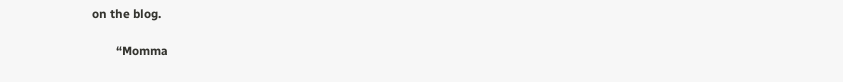on the blog.

        “Momma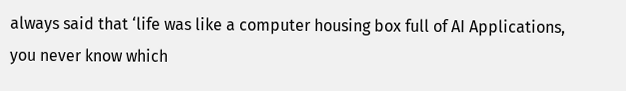always said that ‘life was like a computer housing box full of AI Applications, you never know which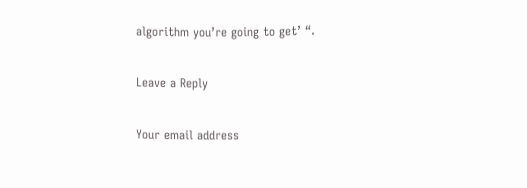algorithm you’re going to get’ “.

Leave a Reply

Your email address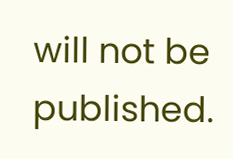will not be published.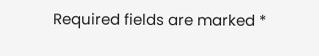Required fields are marked *